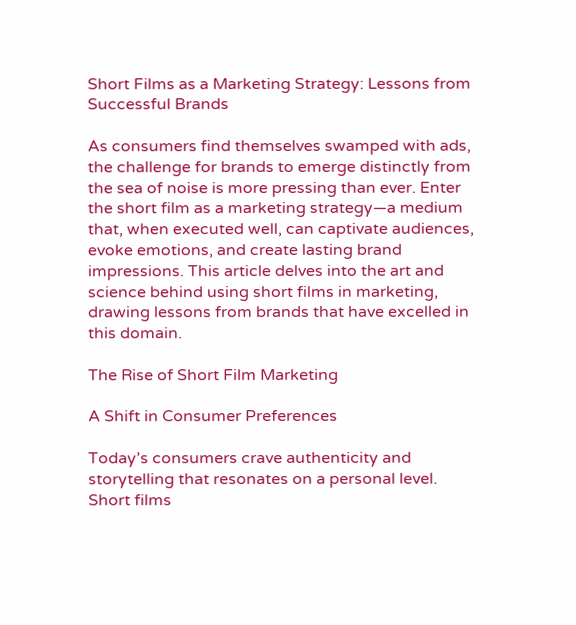Short Films as a Marketing Strategy: Lessons from Successful Brands

As consumers find themselves swamped with ads, the challenge for brands to emerge distinctly from the sea of noise is more pressing than ever. Enter the short film as a marketing strategy—a medium that, when executed well, can captivate audiences, evoke emotions, and create lasting brand impressions. This article delves into the art and science behind using short films in marketing, drawing lessons from brands that have excelled in this domain.

The Rise of Short Film Marketing

A Shift in Consumer Preferences

Today’s consumers crave authenticity and storytelling that resonates on a personal level. Short films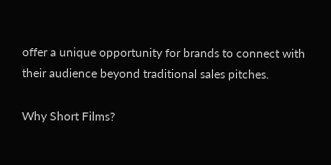offer a unique opportunity for brands to connect with their audience beyond traditional sales pitches.

Why Short Films?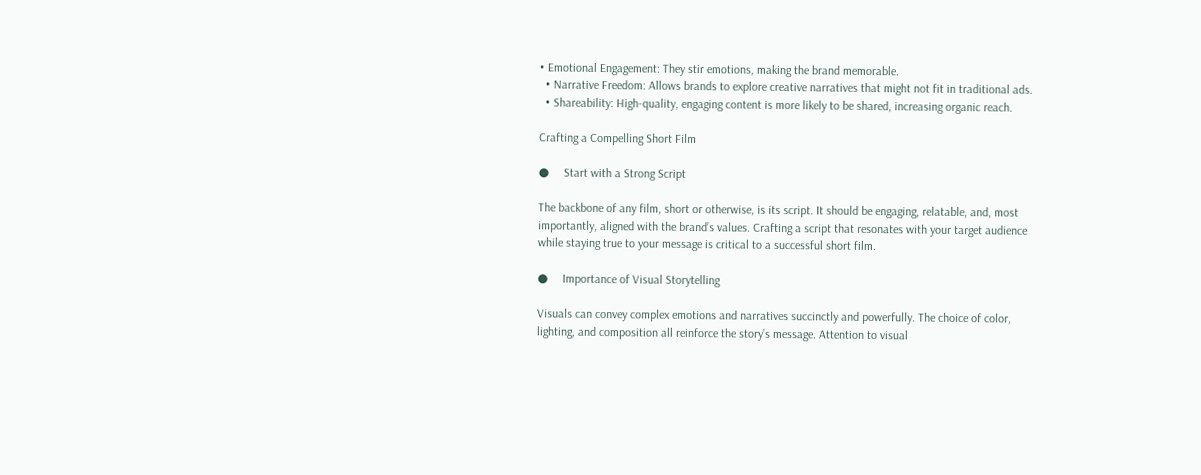• Emotional Engagement: They stir emotions, making the brand memorable.
  • Narrative Freedom: Allows brands to explore creative narratives that might not fit in traditional ads.
  • Shareability: High-quality, engaging content is more likely to be shared, increasing organic reach.

Crafting a Compelling Short Film

●     Start with a Strong Script

The backbone of any film, short or otherwise, is its script. It should be engaging, relatable, and, most importantly, aligned with the brand’s values. Crafting a script that resonates with your target audience while staying true to your message is critical to a successful short film.

●     Importance of Visual Storytelling

Visuals can convey complex emotions and narratives succinctly and powerfully. The choice of color, lighting, and composition all reinforce the story’s message. Attention to visual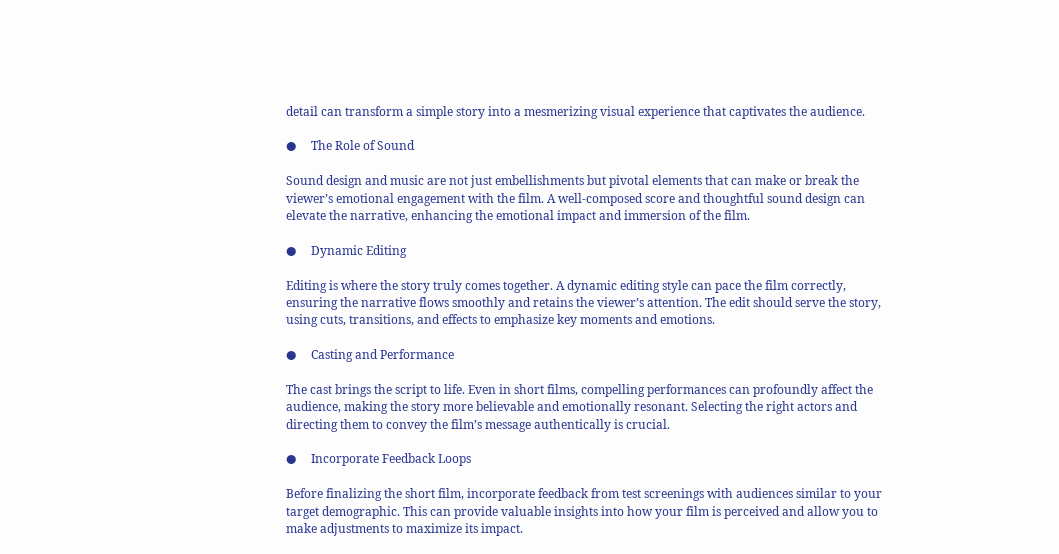detail can transform a simple story into a mesmerizing visual experience that captivates the audience.

●     The Role of Sound

Sound design and music are not just embellishments but pivotal elements that can make or break the viewer’s emotional engagement with the film. A well-composed score and thoughtful sound design can elevate the narrative, enhancing the emotional impact and immersion of the film.

●     Dynamic Editing

Editing is where the story truly comes together. A dynamic editing style can pace the film correctly, ensuring the narrative flows smoothly and retains the viewer’s attention. The edit should serve the story, using cuts, transitions, and effects to emphasize key moments and emotions.

●     Casting and Performance

The cast brings the script to life. Even in short films, compelling performances can profoundly affect the audience, making the story more believable and emotionally resonant. Selecting the right actors and directing them to convey the film’s message authentically is crucial.

●     Incorporate Feedback Loops

Before finalizing the short film, incorporate feedback from test screenings with audiences similar to your target demographic. This can provide valuable insights into how your film is perceived and allow you to make adjustments to maximize its impact.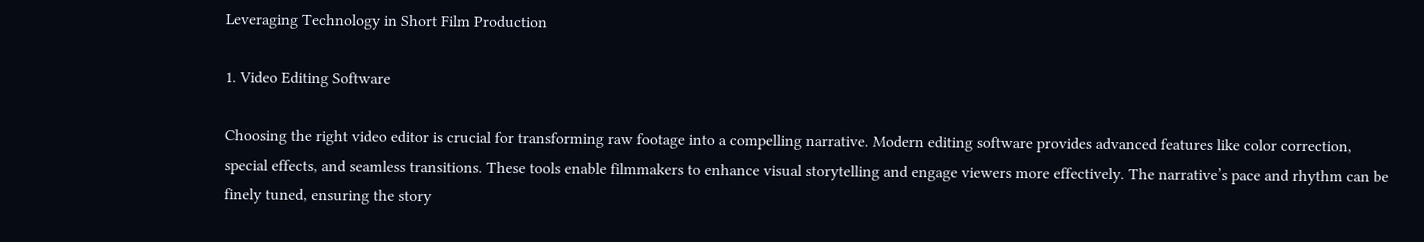Leveraging Technology in Short Film Production

1. Video Editing Software

Choosing the right video editor is crucial for transforming raw footage into a compelling narrative. Modern editing software provides advanced features like color correction, special effects, and seamless transitions. These tools enable filmmakers to enhance visual storytelling and engage viewers more effectively. The narrative’s pace and rhythm can be finely tuned, ensuring the story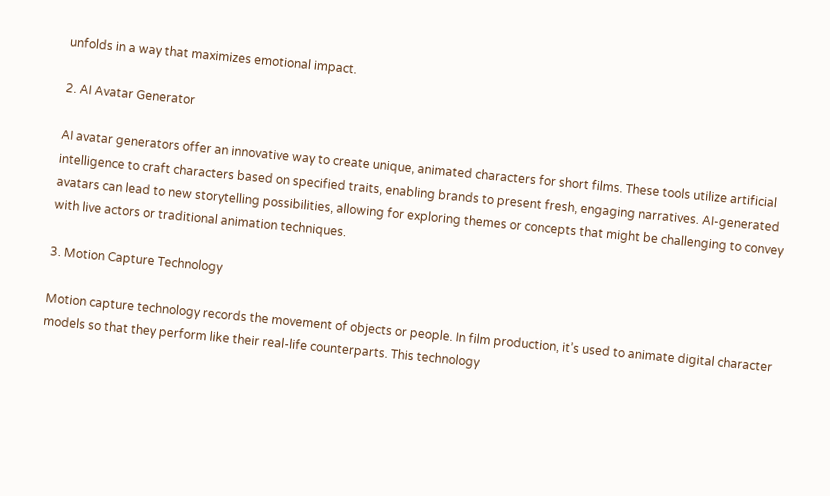unfolds in a way that maximizes emotional impact.

2. AI Avatar Generator

AI avatar generators offer an innovative way to create unique, animated characters for short films. These tools utilize artificial intelligence to craft characters based on specified traits, enabling brands to present fresh, engaging narratives. AI-generated avatars can lead to new storytelling possibilities, allowing for exploring themes or concepts that might be challenging to convey with live actors or traditional animation techniques.

3. Motion Capture Technology

Motion capture technology records the movement of objects or people. In film production, it’s used to animate digital character models so that they perform like their real-life counterparts. This technology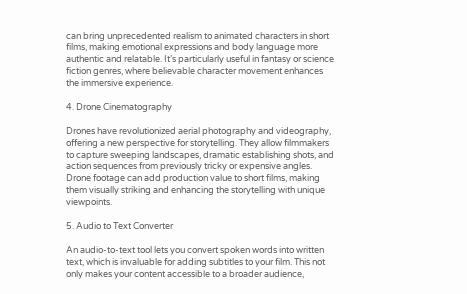can bring unprecedented realism to animated characters in short films, making emotional expressions and body language more authentic and relatable. It’s particularly useful in fantasy or science fiction genres, where believable character movement enhances the immersive experience.

4. Drone Cinematography

Drones have revolutionized aerial photography and videography, offering a new perspective for storytelling. They allow filmmakers to capture sweeping landscapes, dramatic establishing shots, and action sequences from previously tricky or expensive angles. Drone footage can add production value to short films, making them visually striking and enhancing the storytelling with unique viewpoints.

5. Audio to Text Converter

An audio-to-text tool lets you convert spoken words into written text, which is invaluable for adding subtitles to your film. This not only makes your content accessible to a broader audience,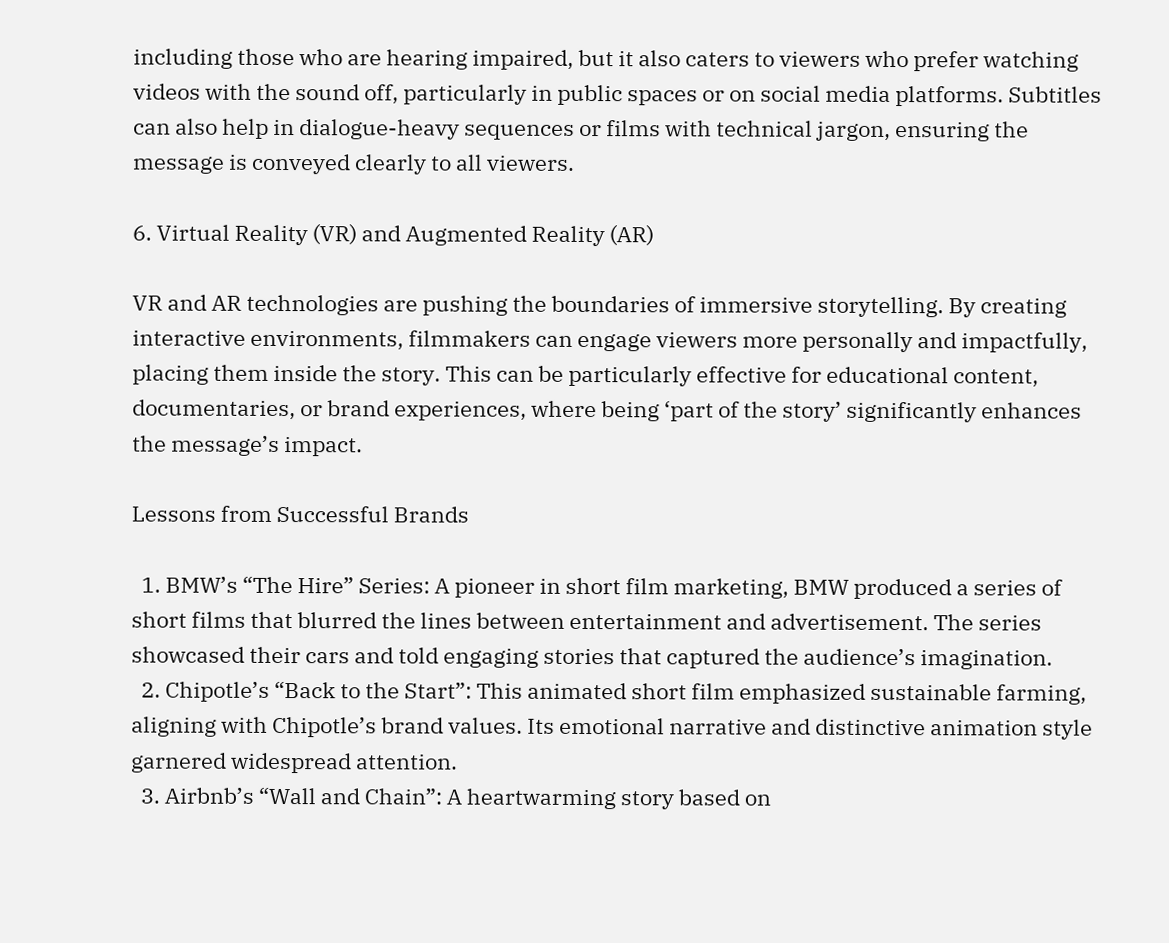including those who are hearing impaired, but it also caters to viewers who prefer watching videos with the sound off, particularly in public spaces or on social media platforms. Subtitles can also help in dialogue-heavy sequences or films with technical jargon, ensuring the message is conveyed clearly to all viewers.

6. Virtual Reality (VR) and Augmented Reality (AR)

VR and AR technologies are pushing the boundaries of immersive storytelling. By creating interactive environments, filmmakers can engage viewers more personally and impactfully, placing them inside the story. This can be particularly effective for educational content, documentaries, or brand experiences, where being ‘part of the story’ significantly enhances the message’s impact.

Lessons from Successful Brands

  1. BMW’s “The Hire” Series: A pioneer in short film marketing, BMW produced a series of short films that blurred the lines between entertainment and advertisement. The series showcased their cars and told engaging stories that captured the audience’s imagination.
  2. Chipotle’s “Back to the Start”: This animated short film emphasized sustainable farming, aligning with Chipotle’s brand values. Its emotional narrative and distinctive animation style garnered widespread attention.
  3. Airbnb’s “Wall and Chain”: A heartwarming story based on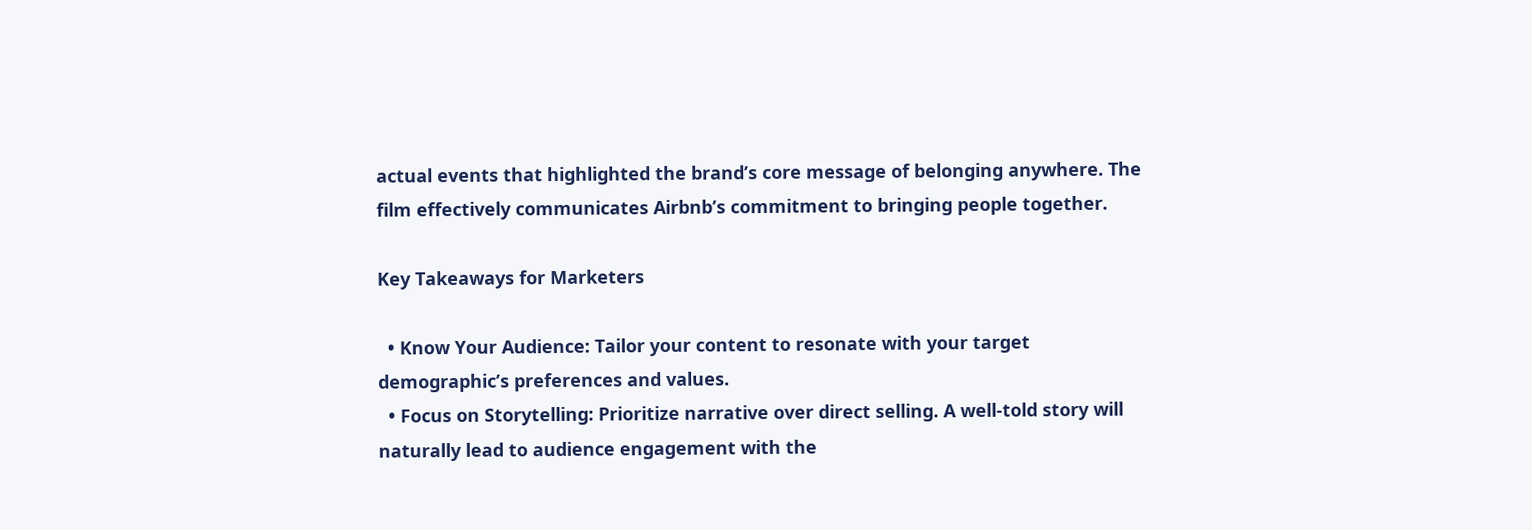actual events that highlighted the brand’s core message of belonging anywhere. The film effectively communicates Airbnb’s commitment to bringing people together.

Key Takeaways for Marketers

  • Know Your Audience: Tailor your content to resonate with your target demographic’s preferences and values.
  • Focus on Storytelling: Prioritize narrative over direct selling. A well-told story will naturally lead to audience engagement with the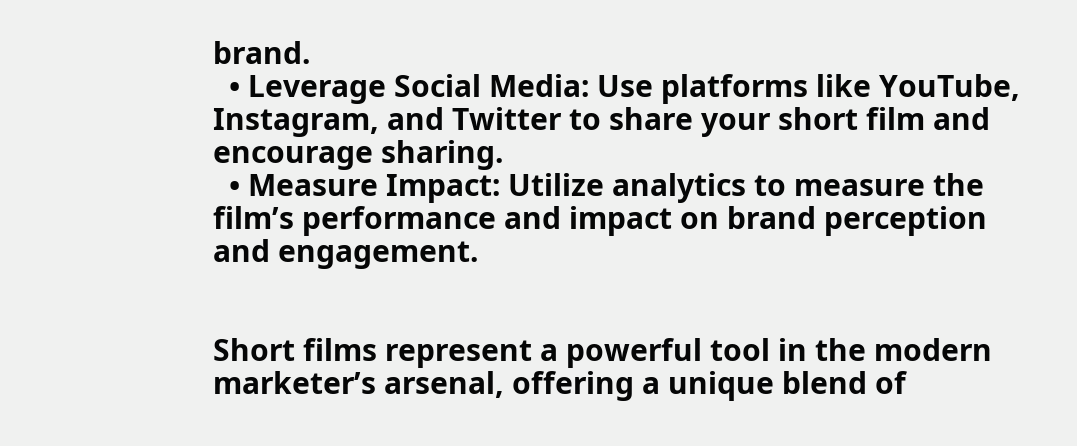brand.
  • Leverage Social Media: Use platforms like YouTube, Instagram, and Twitter to share your short film and encourage sharing.
  • Measure Impact: Utilize analytics to measure the film’s performance and impact on brand perception and engagement.


Short films represent a powerful tool in the modern marketer’s arsenal, offering a unique blend of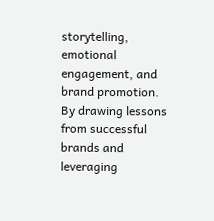storytelling, emotional engagement, and brand promotion. By drawing lessons from successful brands and leveraging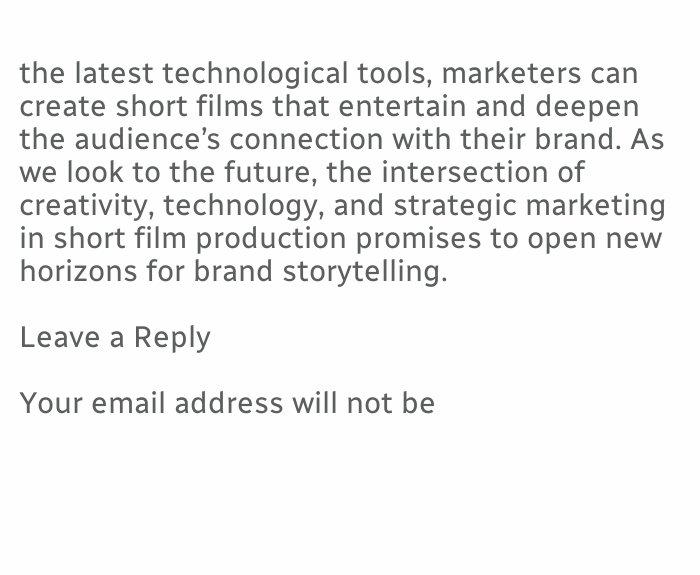the latest technological tools, marketers can create short films that entertain and deepen the audience’s connection with their brand. As we look to the future, the intersection of creativity, technology, and strategic marketing in short film production promises to open new horizons for brand storytelling.

Leave a Reply

Your email address will not be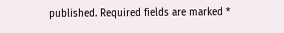published. Required fields are marked *